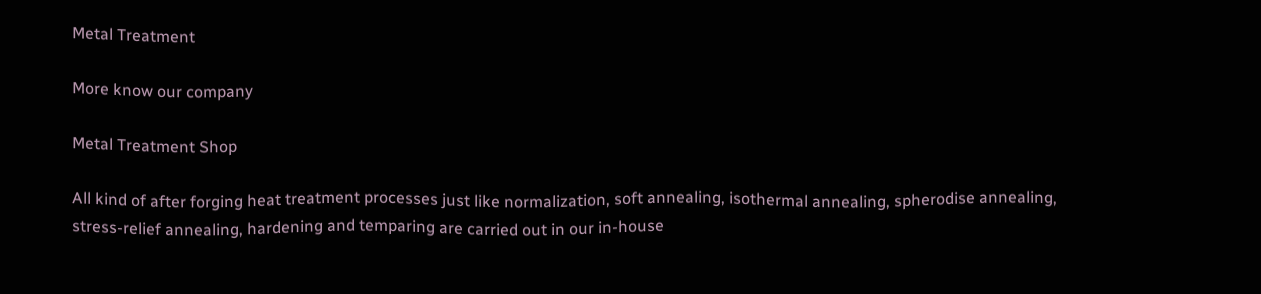Metal Treatment

More know our company

Metal Treatment Shop

All kind of after forging heat treatment processes just like normalization, soft annealing, isothermal annealing, spherodise annealing, stress-relief annealing, hardening and temparing are carried out in our in-house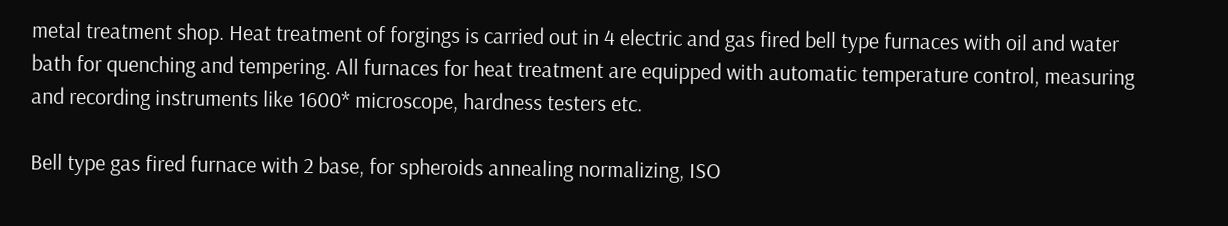metal treatment shop. Heat treatment of forgings is carried out in 4 electric and gas fired bell type furnaces with oil and water bath for quenching and tempering. All furnaces for heat treatment are equipped with automatic temperature control, measuring and recording instruments like 1600* microscope, hardness testers etc.

Bell type gas fired furnace with 2 base, for spheroids annealing normalizing, ISO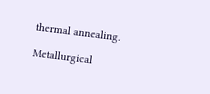thermal annealing.

Metallurgical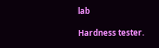lab

Hardness tester.